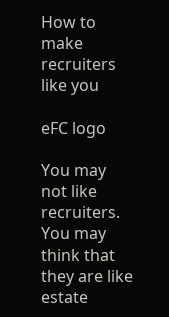How to make recruiters like you

eFC logo

You may not like recruiters. You may think that they are like estate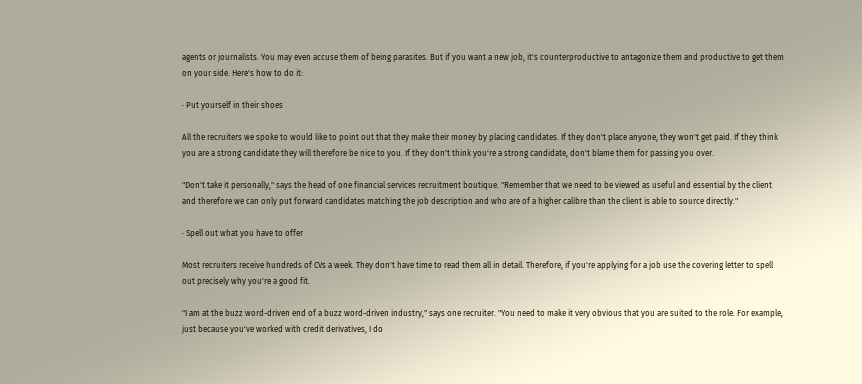agents or journalists. You may even accuse them of being parasites. But if you want a new job, it's counterproductive to antagonize them and productive to get them on your side. Here's how to do it:

· Put yourself in their shoes

All the recruiters we spoke to would like to point out that they make their money by placing candidates. If they don't place anyone, they won't get paid. If they think you are a strong candidate they will therefore be nice to you. If they don't think you're a strong candidate, don't blame them for passing you over.

"Don't take it personally," says the head of one financial services recruitment boutique. "Remember that we need to be viewed as useful and essential by the client and therefore we can only put forward candidates matching the job description and who are of a higher calibre than the client is able to source directly."

· Spell out what you have to offer

Most recruiters receive hundreds of CVs a week. They don't have time to read them all in detail. Therefore, if you're applying for a job use the covering letter to spell out precisely why you're a good fit.

"I am at the buzz word-driven end of a buzz word-driven industry," says one recruiter. "You need to make it very obvious that you are suited to the role. For example, just because you've worked with credit derivatives, I do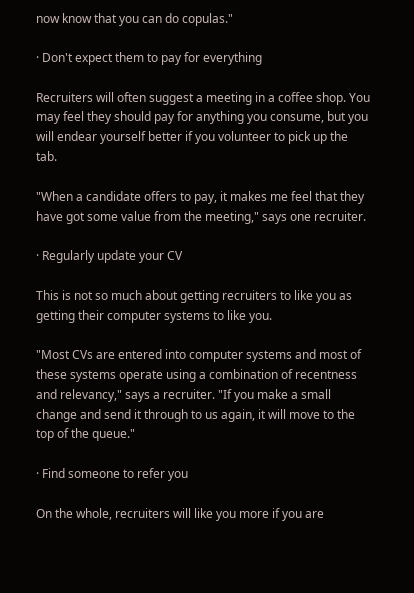now know that you can do copulas."

· Don't expect them to pay for everything

Recruiters will often suggest a meeting in a coffee shop. You may feel they should pay for anything you consume, but you will endear yourself better if you volunteer to pick up the tab.

"When a candidate offers to pay, it makes me feel that they have got some value from the meeting," says one recruiter.

· Regularly update your CV

This is not so much about getting recruiters to like you as getting their computer systems to like you.

"Most CVs are entered into computer systems and most of these systems operate using a combination of recentness and relevancy," says a recruiter. "If you make a small change and send it through to us again, it will move to the top of the queue."

· Find someone to refer you

On the whole, recruiters will like you more if you are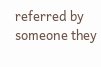referred by someone they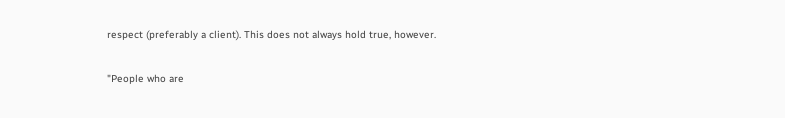respect (preferably a client). This does not always hold true, however.

"People who are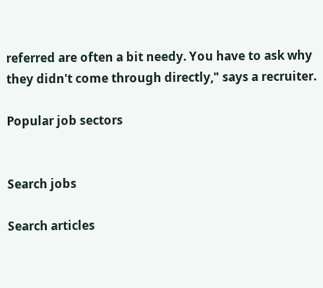referred are often a bit needy. You have to ask why they didn't come through directly," says a recruiter.

Popular job sectors


Search jobs

Search articles